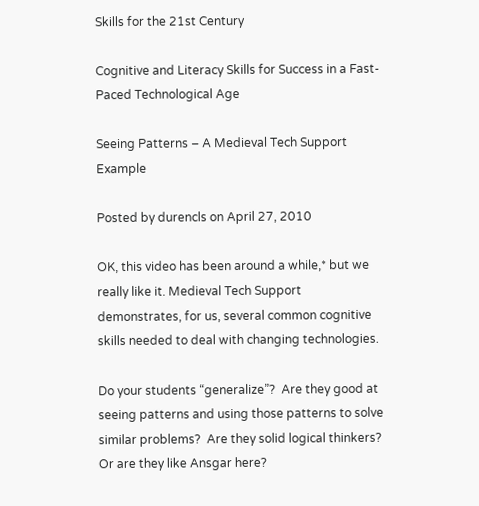Skills for the 21st Century

Cognitive and Literacy Skills for Success in a Fast-Paced Technological Age

Seeing Patterns – A Medieval Tech Support Example

Posted by durencls on April 27, 2010

OK, this video has been around a while,* but we really like it. Medieval Tech Support demonstrates, for us, several common cognitive skills needed to deal with changing technologies.

Do your students “generalize”?  Are they good at seeing patterns and using those patterns to solve similar problems?  Are they solid logical thinkers? Or are they like Ansgar here?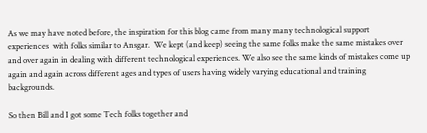As we may have noted before, the inspiration for this blog came from many many technological support experiences  with folks similar to Ansgar.  We kept (and keep) seeing the same folks make the same mistakes over and over again in dealing with different technological experiences. We also see the same kinds of mistakes come up again and again across different ages and types of users having widely varying educational and training backgrounds.

So then Bill and I got some Tech folks together and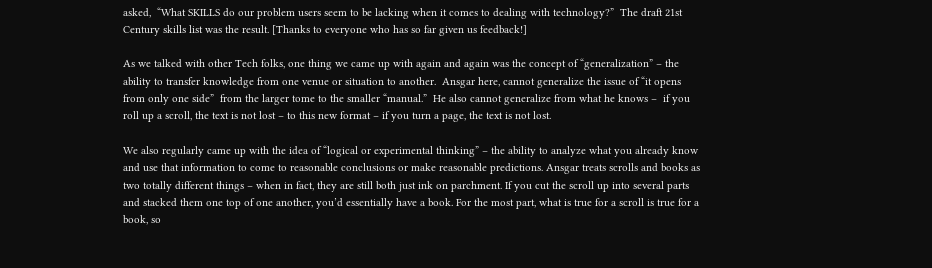asked,  “What SKILLS do our problem users seem to be lacking when it comes to dealing with technology?”  The draft 21st Century skills list was the result. [Thanks to everyone who has so far given us feedback!]

As we talked with other Tech folks, one thing we came up with again and again was the concept of “generalization” – the ability to transfer knowledge from one venue or situation to another.  Ansgar here, cannot generalize the issue of “it opens from only one side”  from the larger tome to the smaller “manual.”  He also cannot generalize from what he knows –  if you roll up a scroll, the text is not lost – to this new format – if you turn a page, the text is not lost.

We also regularly came up with the idea of “logical or experimental thinking” – the ability to analyze what you already know and use that information to come to reasonable conclusions or make reasonable predictions. Ansgar treats scrolls and books as two totally different things – when in fact, they are still both just ink on parchment. If you cut the scroll up into several parts and stacked them one top of one another, you’d essentially have a book. For the most part, what is true for a scroll is true for a book, so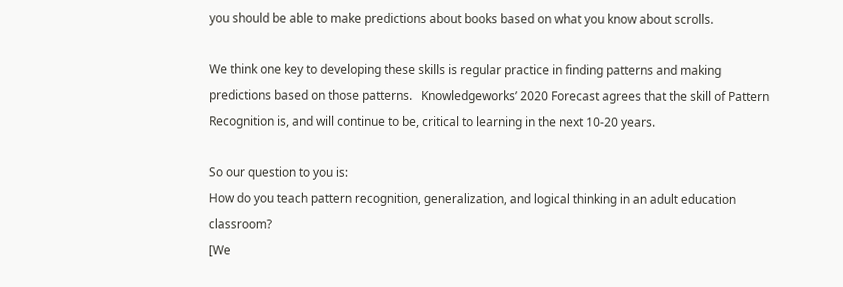you should be able to make predictions about books based on what you know about scrolls.

We think one key to developing these skills is regular practice in finding patterns and making predictions based on those patterns.   Knowledgeworks’ 2020 Forecast agrees that the skill of Pattern Recognition is, and will continue to be, critical to learning in the next 10-20 years.

So our question to you is:
How do you teach pattern recognition, generalization, and logical thinking in an adult education classroom?
[We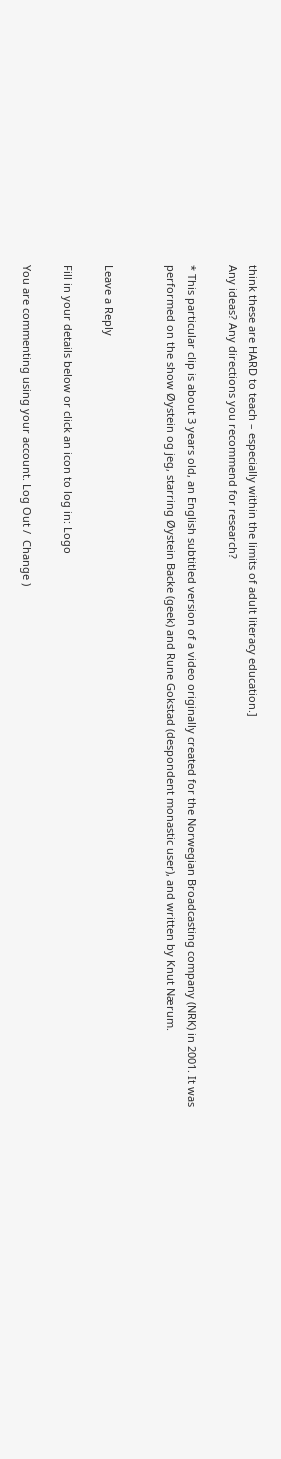think these are HARD to teach – especially within the limits of adult literacy education.]
Any ideas? Any directions you recommend for research?

* This particular clip is about 3 years old, an English subtitled version of a video originally created for the Norwegian Broadcasting company (NRK) in 2001. It was performed on the show Øystein og jeg, starring Øystein Backe (geek) and Rune Gokstad (despondent monastic user), and written by Knut Nærum.


Leave a Reply

Fill in your details below or click an icon to log in: Logo

You are commenting using your account. Log Out /  Change )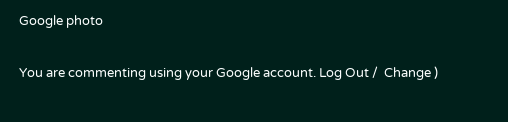Google photo

You are commenting using your Google account. Log Out /  Change )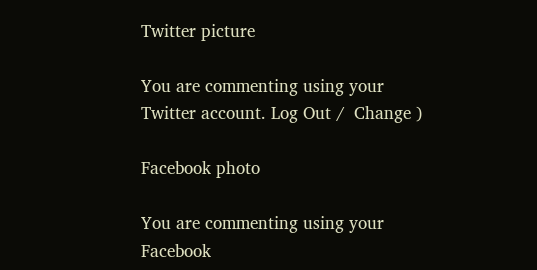Twitter picture

You are commenting using your Twitter account. Log Out /  Change )

Facebook photo

You are commenting using your Facebook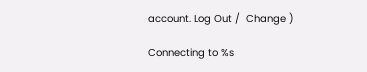account. Log Out /  Change )

Connecting to %s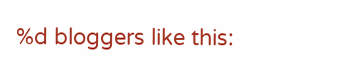%d bloggers like this: